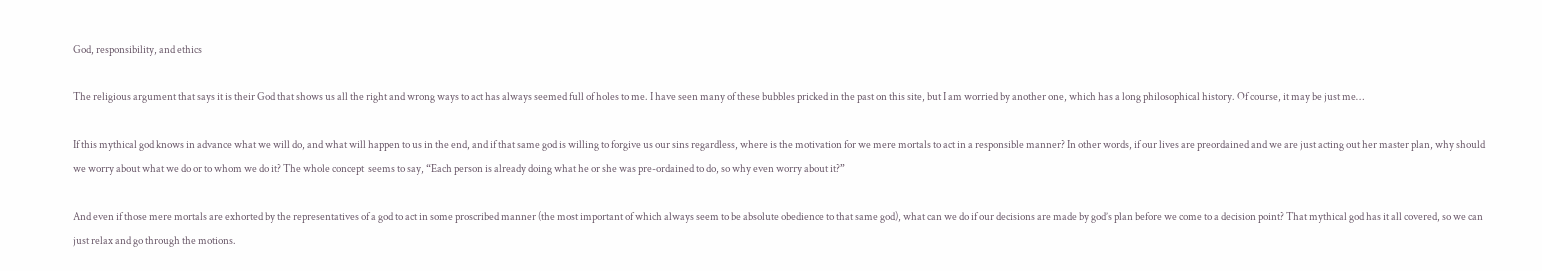God, responsibility, and ethics

The religious argument that says it is their God that shows us all the right and wrong ways to act has always seemed full of holes to me. I have seen many of these bubbles pricked in the past on this site, but I am worried by another one, which has a long philosophical history. Of course, it may be just me…

If this mythical god knows in advance what we will do, and what will happen to us in the end, and if that same god is willing to forgive us our sins regardless, where is the motivation for we mere mortals to act in a responsible manner? In other words, if our lives are preordained and we are just acting out her master plan, why should we worry about what we do or to whom we do it? The whole concept  seems to say, “Each person is already doing what he or she was pre-ordained to do, so why even worry about it?”

And even if those mere mortals are exhorted by the representatives of a god to act in some proscribed manner (the most important of which always seem to be absolute obedience to that same god), what can we do if our decisions are made by god’s plan before we come to a decision point? That mythical god has it all covered, so we can just relax and go through the motions.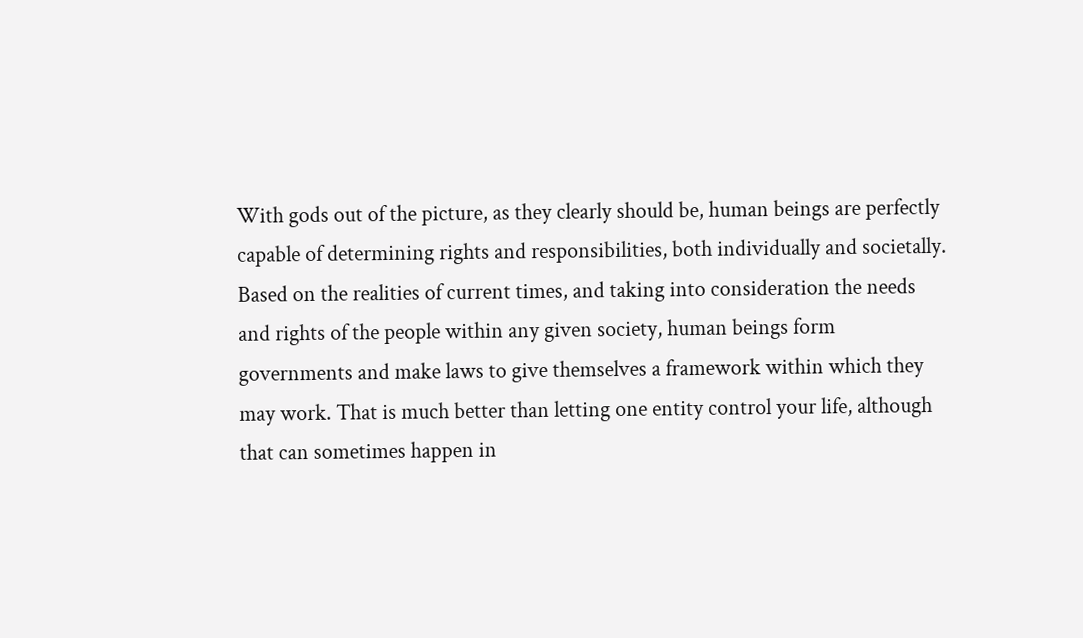With gods out of the picture, as they clearly should be, human beings are perfectly capable of determining rights and responsibilities, both individually and societally. Based on the realities of current times, and taking into consideration the needs and rights of the people within any given society, human beings form governments and make laws to give themselves a framework within which they may work. That is much better than letting one entity control your life, although that can sometimes happen in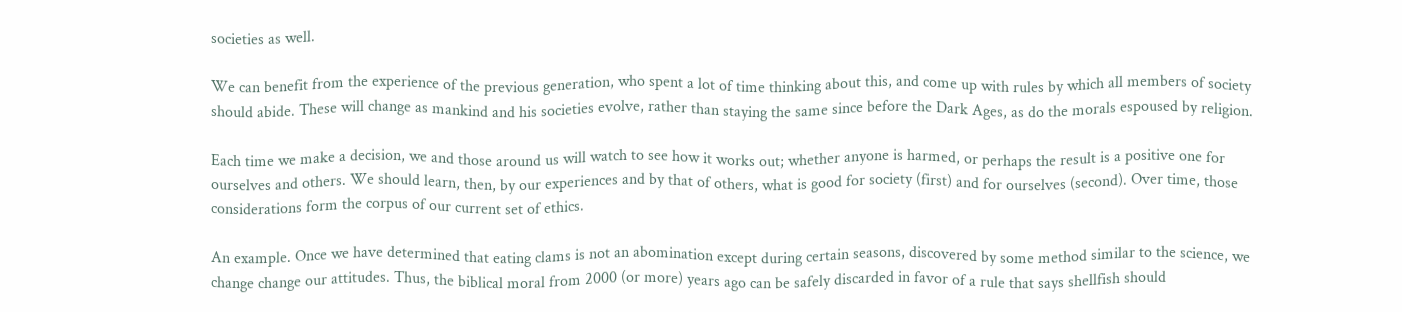societies as well.

We can benefit from the experience of the previous generation, who spent a lot of time thinking about this, and come up with rules by which all members of society should abide. These will change as mankind and his societies evolve, rather than staying the same since before the Dark Ages, as do the morals espoused by religion.

Each time we make a decision, we and those around us will watch to see how it works out; whether anyone is harmed, or perhaps the result is a positive one for ourselves and others. We should learn, then, by our experiences and by that of others, what is good for society (first) and for ourselves (second). Over time, those considerations form the corpus of our current set of ethics.

An example. Once we have determined that eating clams is not an abomination except during certain seasons, discovered by some method similar to the science, we change change our attitudes. Thus, the biblical moral from 2000 (or more) years ago can be safely discarded in favor of a rule that says shellfish should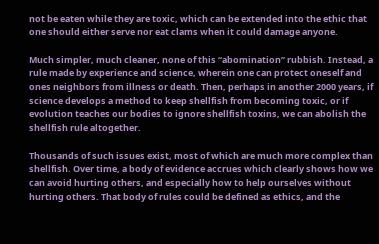not be eaten while they are toxic, which can be extended into the ethic that one should either serve nor eat clams when it could damage anyone.

Much simpler, much cleaner, none of this “abomination” rubbish. Instead, a rule made by experience and science, wherein one can protect oneself and ones neighbors from illness or death. Then, perhaps in another 2000 years, if science develops a method to keep shellfish from becoming toxic, or if evolution teaches our bodies to ignore shellfish toxins, we can abolish the shellfish rule altogether.

Thousands of such issues exist, most of which are much more complex than shellfish. Over time, a body of evidence accrues which clearly shows how we can avoid hurting others, and especially how to help ourselves without hurting others. That body of rules could be defined as ethics, and the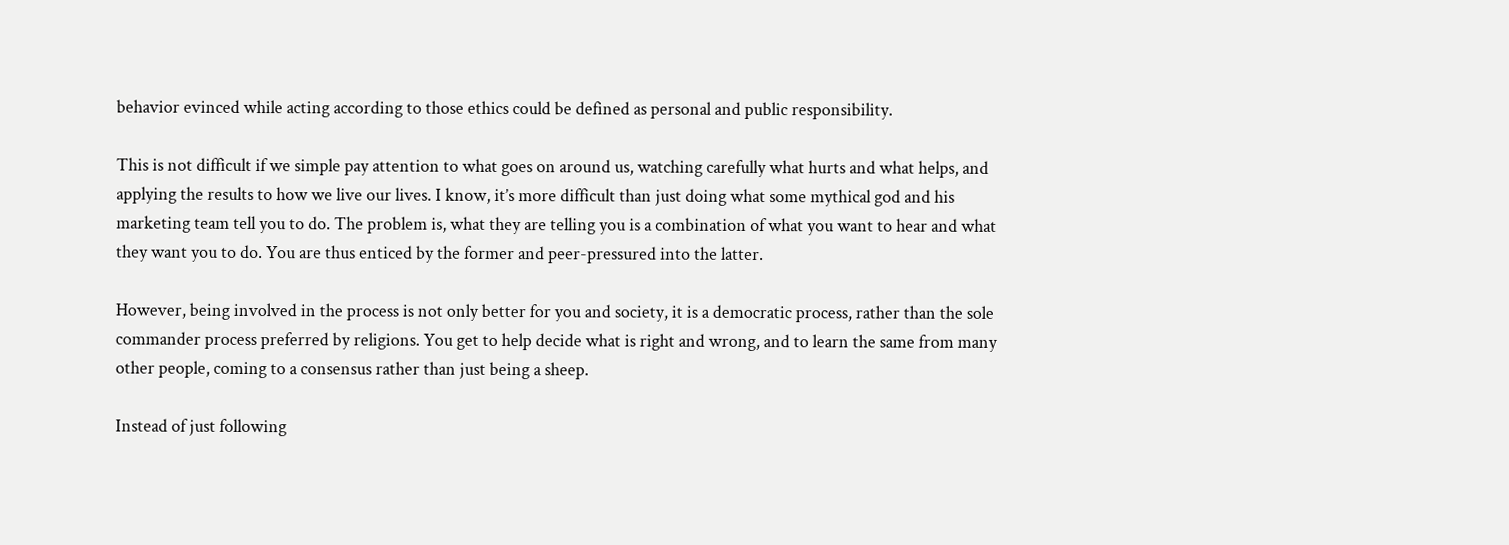behavior evinced while acting according to those ethics could be defined as personal and public responsibility.

This is not difficult if we simple pay attention to what goes on around us, watching carefully what hurts and what helps, and applying the results to how we live our lives. I know, it’s more difficult than just doing what some mythical god and his marketing team tell you to do. The problem is, what they are telling you is a combination of what you want to hear and what they want you to do. You are thus enticed by the former and peer-pressured into the latter.

However, being involved in the process is not only better for you and society, it is a democratic process, rather than the sole commander process preferred by religions. You get to help decide what is right and wrong, and to learn the same from many other people, coming to a consensus rather than just being a sheep.

Instead of just following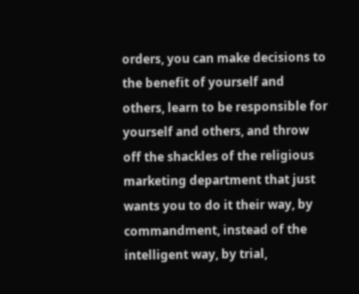orders, you can make decisions to the benefit of yourself and others, learn to be responsible for yourself and others, and throw off the shackles of the religious marketing department that just wants you to do it their way, by commandment, instead of the intelligent way, by trial,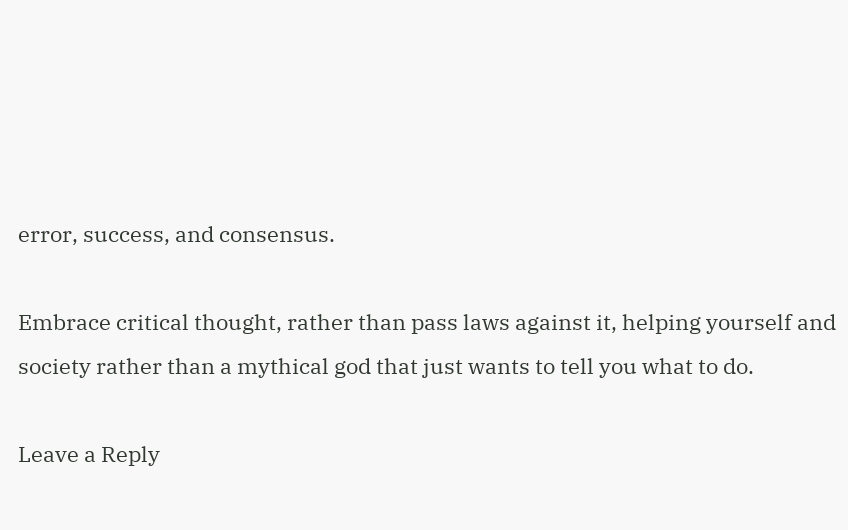error, success, and consensus.

Embrace critical thought, rather than pass laws against it, helping yourself and society rather than a mythical god that just wants to tell you what to do.

Leave a Reply